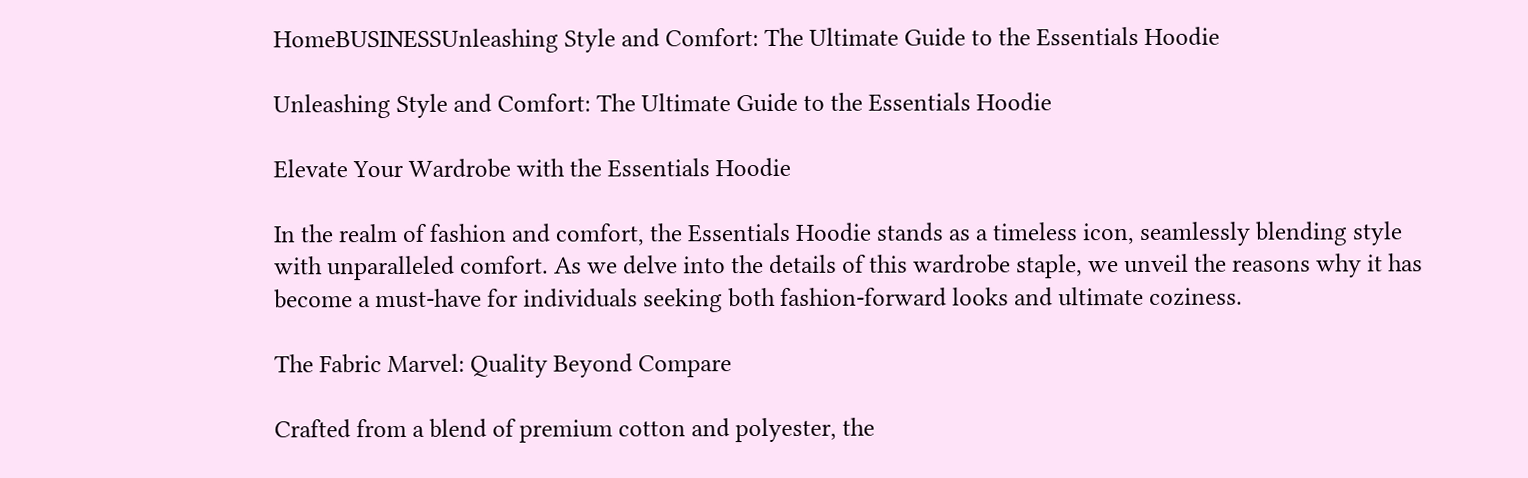HomeBUSINESSUnleashing Style and Comfort: The Ultimate Guide to the Essentials Hoodie

Unleashing Style and Comfort: The Ultimate Guide to the Essentials Hoodie

Elevate Your Wardrobe with the Essentials Hoodie

In the realm of fashion and comfort, the Essentials Hoodie stands as a timeless icon, seamlessly blending style with unparalleled comfort. As we delve into the details of this wardrobe staple, we unveil the reasons why it has become a must-have for individuals seeking both fashion-forward looks and ultimate coziness.

The Fabric Marvel: Quality Beyond Compare

Crafted from a blend of premium cotton and polyester, the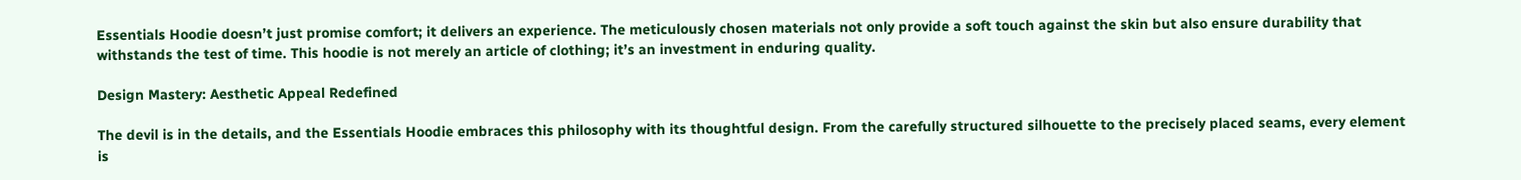Essentials Hoodie doesn’t just promise comfort; it delivers an experience. The meticulously chosen materials not only provide a soft touch against the skin but also ensure durability that withstands the test of time. This hoodie is not merely an article of clothing; it’s an investment in enduring quality.

Design Mastery: Aesthetic Appeal Redefined

The devil is in the details, and the Essentials Hoodie embraces this philosophy with its thoughtful design. From the carefully structured silhouette to the precisely placed seams, every element is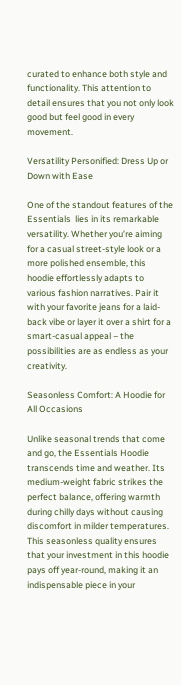curated to enhance both style and functionality. This attention to detail ensures that you not only look good but feel good in every movement.

Versatility Personified: Dress Up or Down with Ease

One of the standout features of the Essentials  lies in its remarkable versatility. Whether you’re aiming for a casual street-style look or a more polished ensemble, this hoodie effortlessly adapts to various fashion narratives. Pair it with your favorite jeans for a laid-back vibe or layer it over a shirt for a smart-casual appeal – the possibilities are as endless as your creativity.

Seasonless Comfort: A Hoodie for All Occasions

Unlike seasonal trends that come and go, the Essentials Hoodie transcends time and weather. Its medium-weight fabric strikes the perfect balance, offering warmth during chilly days without causing discomfort in milder temperatures. This seasonless quality ensures that your investment in this hoodie pays off year-round, making it an indispensable piece in your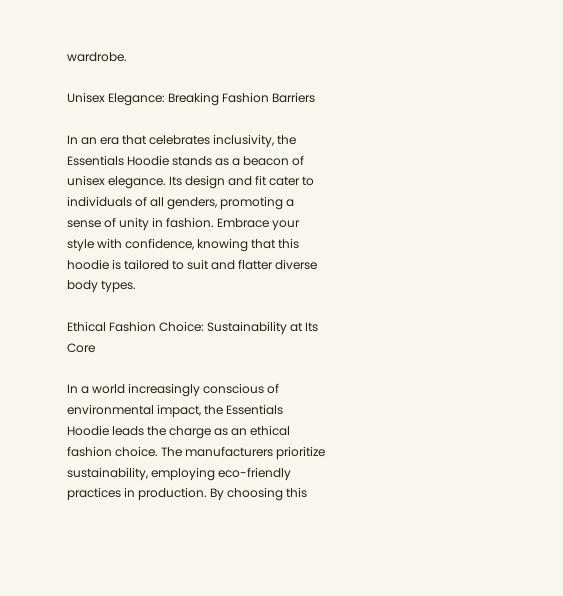wardrobe.

Unisex Elegance: Breaking Fashion Barriers

In an era that celebrates inclusivity, the Essentials Hoodie stands as a beacon of unisex elegance. Its design and fit cater to individuals of all genders, promoting a sense of unity in fashion. Embrace your style with confidence, knowing that this hoodie is tailored to suit and flatter diverse body types.

Ethical Fashion Choice: Sustainability at Its Core

In a world increasingly conscious of environmental impact, the Essentials Hoodie leads the charge as an ethical fashion choice. The manufacturers prioritize sustainability, employing eco-friendly practices in production. By choosing this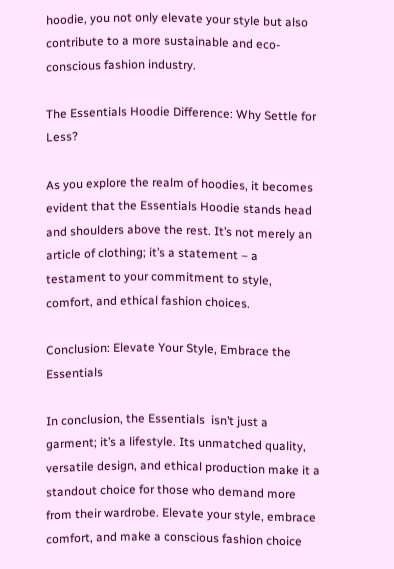hoodie, you not only elevate your style but also contribute to a more sustainable and eco-conscious fashion industry.

The Essentials Hoodie Difference: Why Settle for Less?

As you explore the realm of hoodies, it becomes evident that the Essentials Hoodie stands head and shoulders above the rest. It’s not merely an article of clothing; it’s a statement – a testament to your commitment to style, comfort, and ethical fashion choices.

Conclusion: Elevate Your Style, Embrace the Essentials

In conclusion, the Essentials  isn’t just a garment; it’s a lifestyle. Its unmatched quality, versatile design, and ethical production make it a standout choice for those who demand more from their wardrobe. Elevate your style, embrace comfort, and make a conscious fashion choice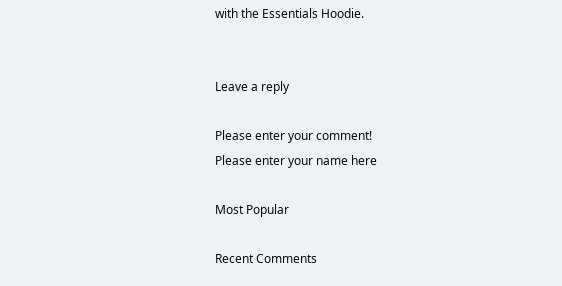with the Essentials Hoodie.


Leave a reply

Please enter your comment!
Please enter your name here

Most Popular

Recent Comments